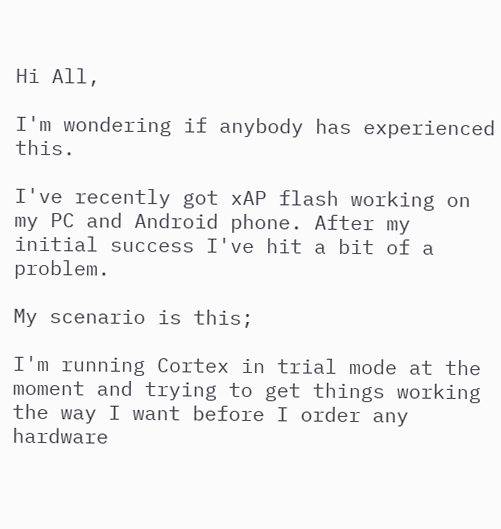Hi All,

I'm wondering if anybody has experienced this.

I've recently got xAP flash working on my PC and Android phone. After my initial success I've hit a bit of a problem.

My scenario is this;

I'm running Cortex in trial mode at the moment and trying to get things working the way I want before I order any hardware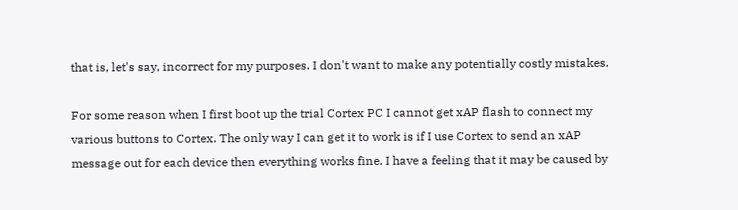that is, let's say, incorrect for my purposes. I don't want to make any potentially costly mistakes.

For some reason when I first boot up the trial Cortex PC I cannot get xAP flash to connect my various buttons to Cortex. The only way I can get it to work is if I use Cortex to send an xAP message out for each device then everything works fine. I have a feeling that it may be caused by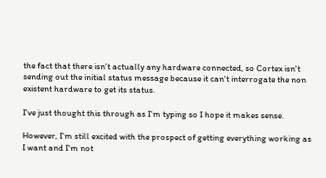the fact that there isn't actually any hardware connected, so Cortex isn't sending out the initial status message because it can't interrogate the non existent hardware to get its status.

I've just thought this through as I'm typing so I hope it makes sense.

However, I'm still excited with the prospect of getting everything working as I want and I'm not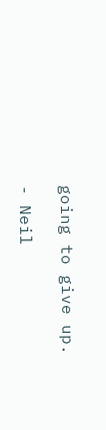going to give up.

- Neil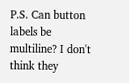P.S. Can button labels be multiline? I don't think they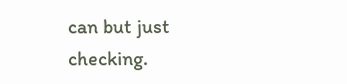can but just checking.